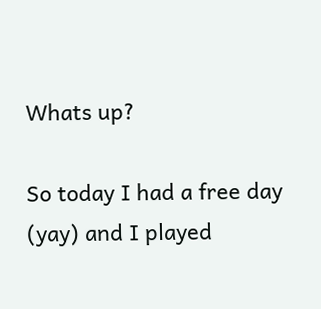Whats up?

So today I had a free day (yay) and I played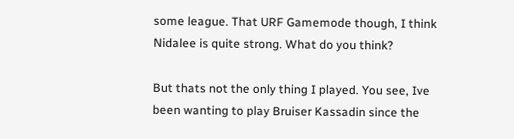some league. That URF Gamemode though, I think Nidalee is quite strong. What do you think?

But thats not the only thing I played. You see, Ive been wanting to play Bruiser Kassadin since the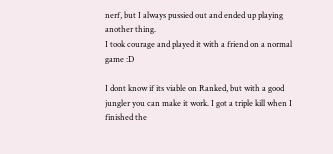nerf, but I always pussied out and ended up playing another thing.
I took courage and played it with a friend on a normal game :D

I dont know if its viable on Ranked, but with a good jungler you can make it work. I got a triple kill when I finished the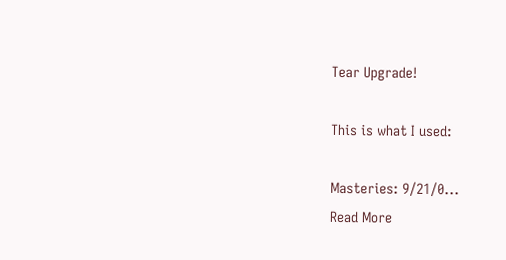Tear Upgrade!

This is what I used:

Masteries: 9/21/0...
Read More